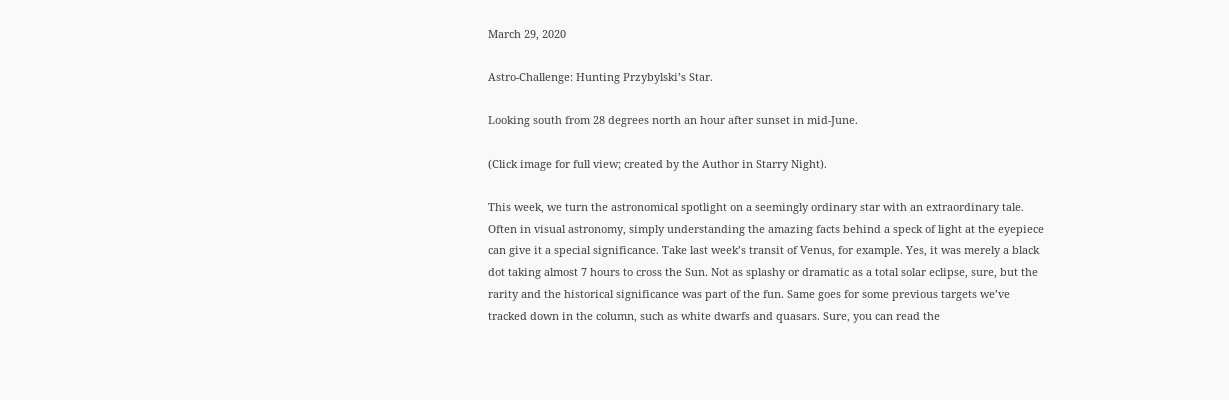March 29, 2020

Astro-Challenge: Hunting Przybylski’s Star.

Looking south from 28 degrees north an hour after sunset in mid-June.

(Click image for full view; created by the Author in Starry Night).

This week, we turn the astronomical spotlight on a seemingly ordinary star with an extraordinary tale. Often in visual astronomy, simply understanding the amazing facts behind a speck of light at the eyepiece can give it a special significance. Take last week’s transit of Venus, for example. Yes, it was merely a black dot taking almost 7 hours to cross the Sun. Not as splashy or dramatic as a total solar eclipse, sure, but the rarity and the historical significance was part of the fun. Same goes for some previous targets we’ve tracked down in the column, such as white dwarfs and quasars. Sure, you can read the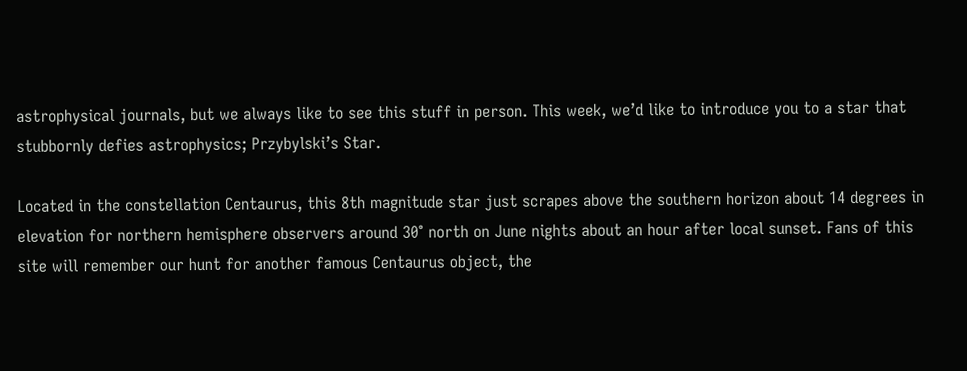astrophysical journals, but we always like to see this stuff in person. This week, we’d like to introduce you to a star that stubbornly defies astrophysics; Przybylski’s Star.

Located in the constellation Centaurus, this 8th magnitude star just scrapes above the southern horizon about 14 degrees in elevation for northern hemisphere observers around 30° north on June nights about an hour after local sunset. Fans of this site will remember our hunt for another famous Centaurus object, the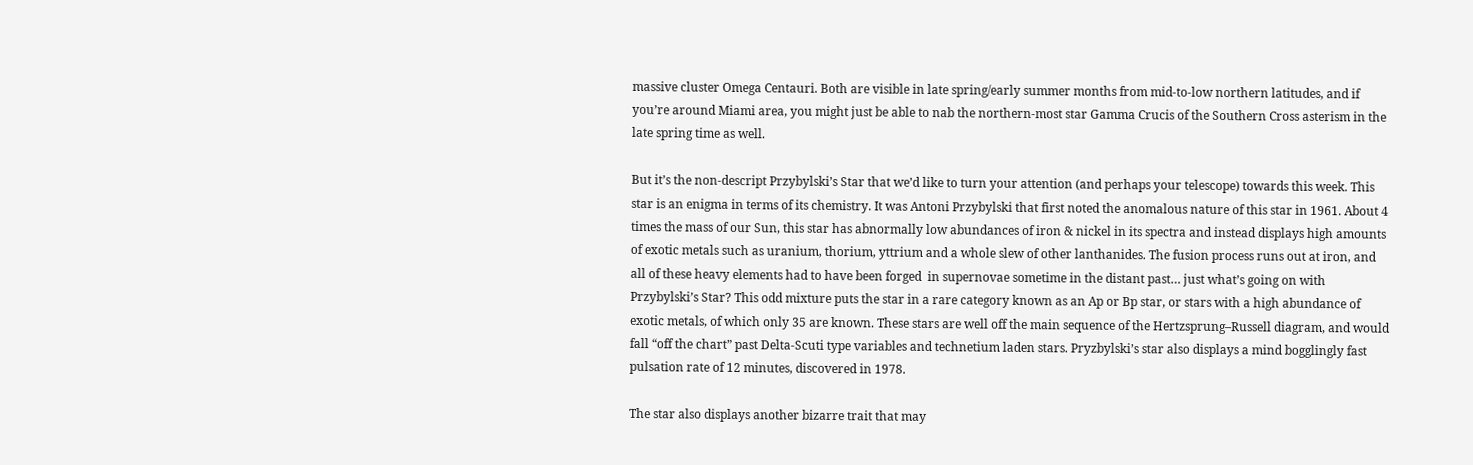massive cluster Omega Centauri. Both are visible in late spring/early summer months from mid-to-low northern latitudes, and if you’re around Miami area, you might just be able to nab the northern-most star Gamma Crucis of the Southern Cross asterism in the late spring time as well.

But it’s the non-descript Przybylski’s Star that we’d like to turn your attention (and perhaps your telescope) towards this week. This star is an enigma in terms of its chemistry. It was Antoni Przybylski that first noted the anomalous nature of this star in 1961. About 4 times the mass of our Sun, this star has abnormally low abundances of iron & nickel in its spectra and instead displays high amounts of exotic metals such as uranium, thorium, yttrium and a whole slew of other lanthanides. The fusion process runs out at iron, and all of these heavy elements had to have been forged  in supernovae sometime in the distant past… just what’s going on with Przybylski’s Star? This odd mixture puts the star in a rare category known as an Ap or Bp star, or stars with a high abundance of exotic metals, of which only 35 are known. These stars are well off the main sequence of the Hertzsprung–Russell diagram, and would fall “off the chart” past Delta-Scuti type variables and technetium laden stars. Pryzbylski’s star also displays a mind bogglingly fast pulsation rate of 12 minutes, discovered in 1978.

The star also displays another bizarre trait that may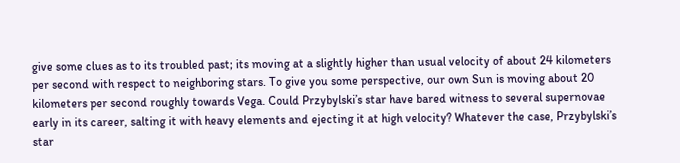give some clues as to its troubled past; its moving at a slightly higher than usual velocity of about 24 kilometers per second with respect to neighboring stars. To give you some perspective, our own Sun is moving about 20 kilometers per second roughly towards Vega. Could Przybylski’s star have bared witness to several supernovae early in its career, salting it with heavy elements and ejecting it at high velocity? Whatever the case, Przybylski’s star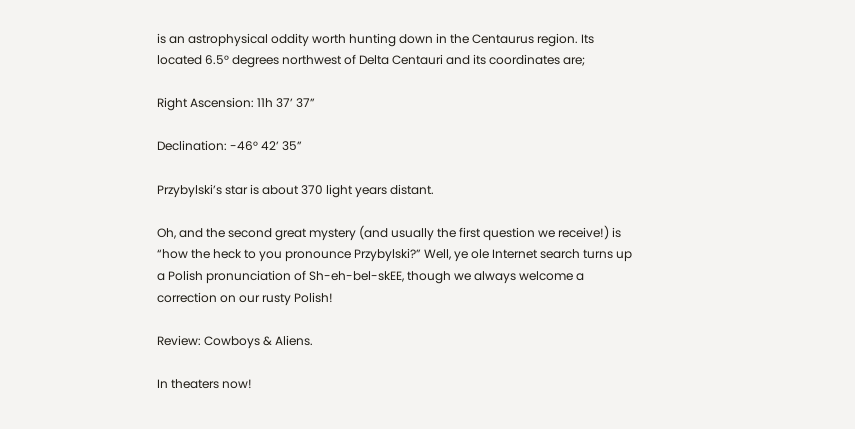is an astrophysical oddity worth hunting down in the Centaurus region. Its located 6.5° degrees northwest of Delta Centauri and its coordinates are;

Right Ascension: 11h 37’ 37”

Declination: -46° 42’ 35”

Przybylski’s star is about 370 light years distant.

Oh, and the second great mystery (and usually the first question we receive!) is “how the heck to you pronounce Przybylski?” Well, ye ole Internet search turns up a Polish pronunciation of Sh-eh-bel-skEE, though we always welcome a correction on our rusty Polish!

Review: Cowboys & Aliens.

In theaters now!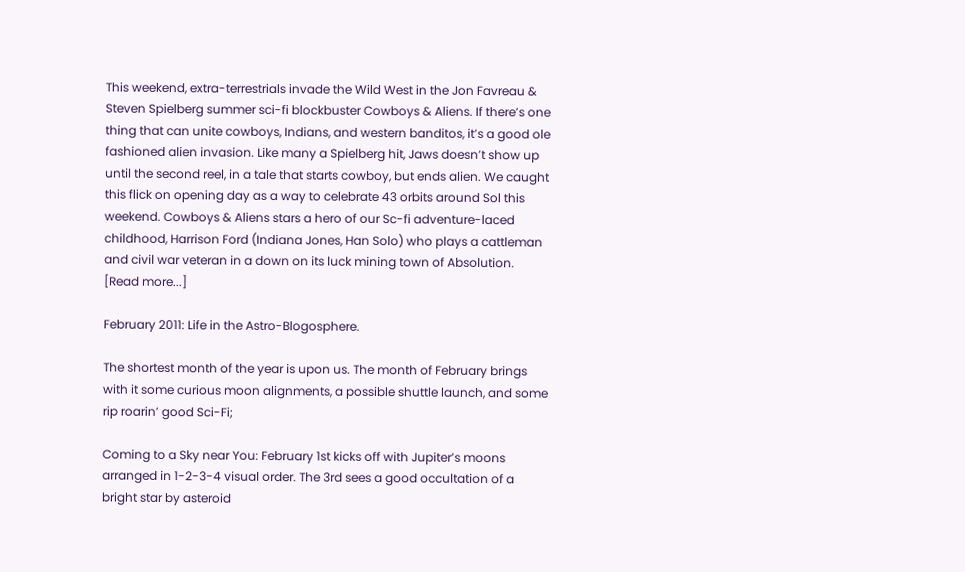This weekend, extra-terrestrials invade the Wild West in the Jon Favreau & Steven Spielberg summer sci-fi blockbuster Cowboys & Aliens. If there’s one thing that can unite cowboys, Indians, and western banditos, it’s a good ole fashioned alien invasion. Like many a Spielberg hit, Jaws doesn’t show up until the second reel, in a tale that starts cowboy, but ends alien. We caught this flick on opening day as a way to celebrate 43 orbits around Sol this weekend. Cowboys & Aliens stars a hero of our Sc-fi adventure-laced childhood, Harrison Ford (Indiana Jones, Han Solo) who plays a cattleman and civil war veteran in a down on its luck mining town of Absolution. [Read more...]

February 2011: Life in the Astro-Blogosphere.

The shortest month of the year is upon us. The month of February brings with it some curious moon alignments, a possible shuttle launch, and some rip roarin’ good Sci-Fi;

Coming to a Sky near You: February 1st kicks off with Jupiter’s moons arranged in 1-2-3-4 visual order. The 3rd sees a good occultation of a bright star by asteroid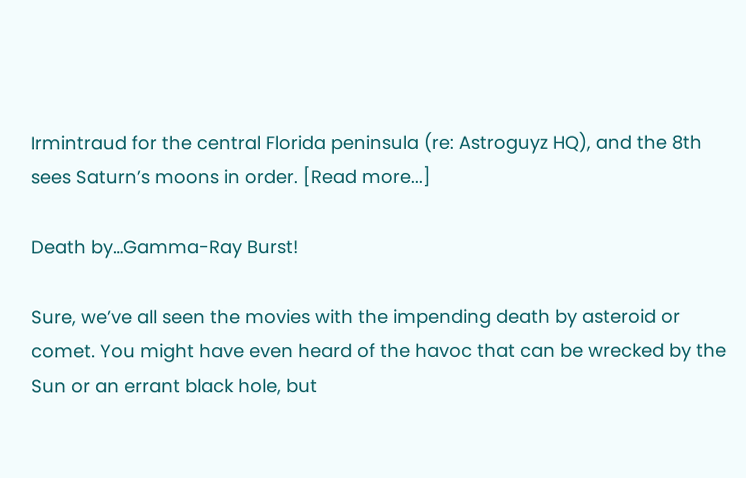Irmintraud for the central Florida peninsula (re: Astroguyz HQ), and the 8th sees Saturn’s moons in order. [Read more...]

Death by…Gamma-Ray Burst!

Sure, we’ve all seen the movies with the impending death by asteroid or comet. You might have even heard of the havoc that can be wrecked by the Sun or an errant black hole, but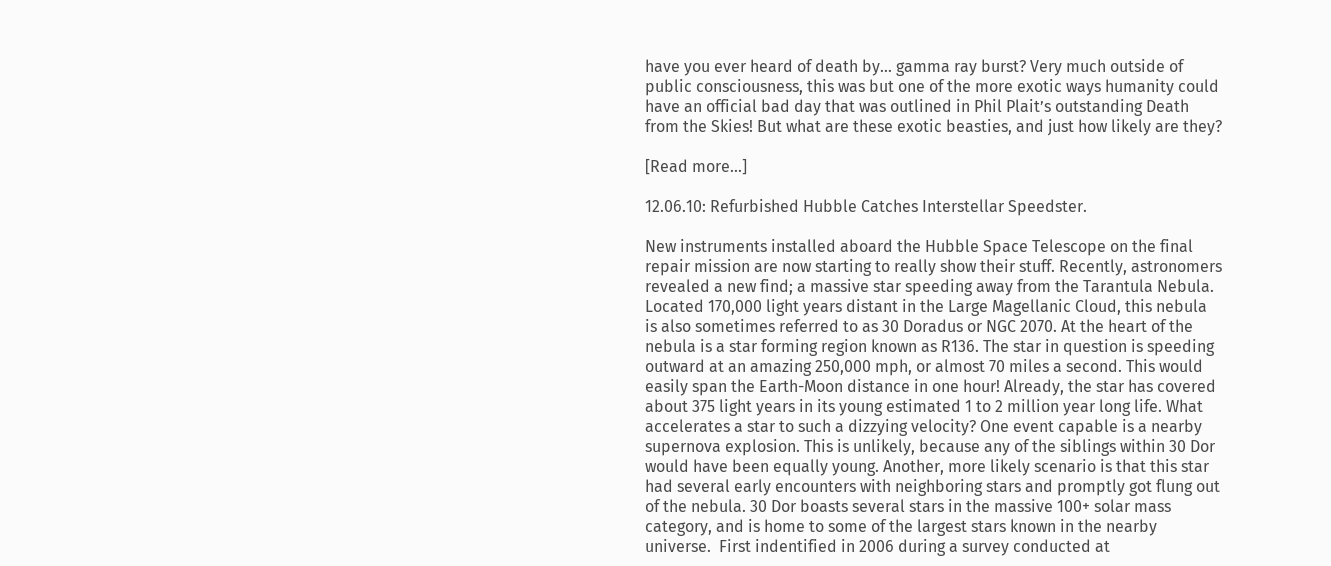have you ever heard of death by… gamma ray burst? Very much outside of public consciousness, this was but one of the more exotic ways humanity could have an official bad day that was outlined in Phil Plait’s outstanding Death from the Skies! But what are these exotic beasties, and just how likely are they?

[Read more...]

12.06.10: Refurbished Hubble Catches Interstellar Speedster.

New instruments installed aboard the Hubble Space Telescope on the final repair mission are now starting to really show their stuff. Recently, astronomers revealed a new find; a massive star speeding away from the Tarantula Nebula. Located 170,000 light years distant in the Large Magellanic Cloud, this nebula is also sometimes referred to as 30 Doradus or NGC 2070. At the heart of the nebula is a star forming region known as R136. The star in question is speeding outward at an amazing 250,000 mph, or almost 70 miles a second. This would easily span the Earth-Moon distance in one hour! Already, the star has covered about 375 light years in its young estimated 1 to 2 million year long life. What accelerates a star to such a dizzying velocity? One event capable is a nearby supernova explosion. This is unlikely, because any of the siblings within 30 Dor would have been equally young. Another, more likely scenario is that this star had several early encounters with neighboring stars and promptly got flung out of the nebula. 30 Dor boasts several stars in the massive 100+ solar mass category, and is home to some of the largest stars known in the nearby universe.  First indentified in 2006 during a survey conducted at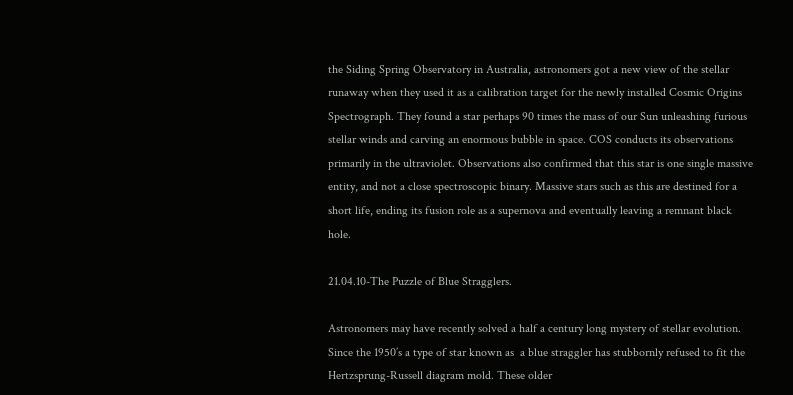the Siding Spring Observatory in Australia, astronomers got a new view of the stellar runaway when they used it as a calibration target for the newly installed Cosmic Origins Spectrograph. They found a star perhaps 90 times the mass of our Sun unleashing furious stellar winds and carving an enormous bubble in space. COS conducts its observations primarily in the ultraviolet. Observations also confirmed that this star is one single massive entity, and not a close spectroscopic binary. Massive stars such as this are destined for a short life, ending its fusion role as a supernova and eventually leaving a remnant black hole.

21.04.10-The Puzzle of Blue Stragglers.

Astronomers may have recently solved a half a century long mystery of stellar evolution. Since the 1950’s a type of star known as  a blue straggler has stubbornly refused to fit the Hertzsprung-Russell diagram mold. These older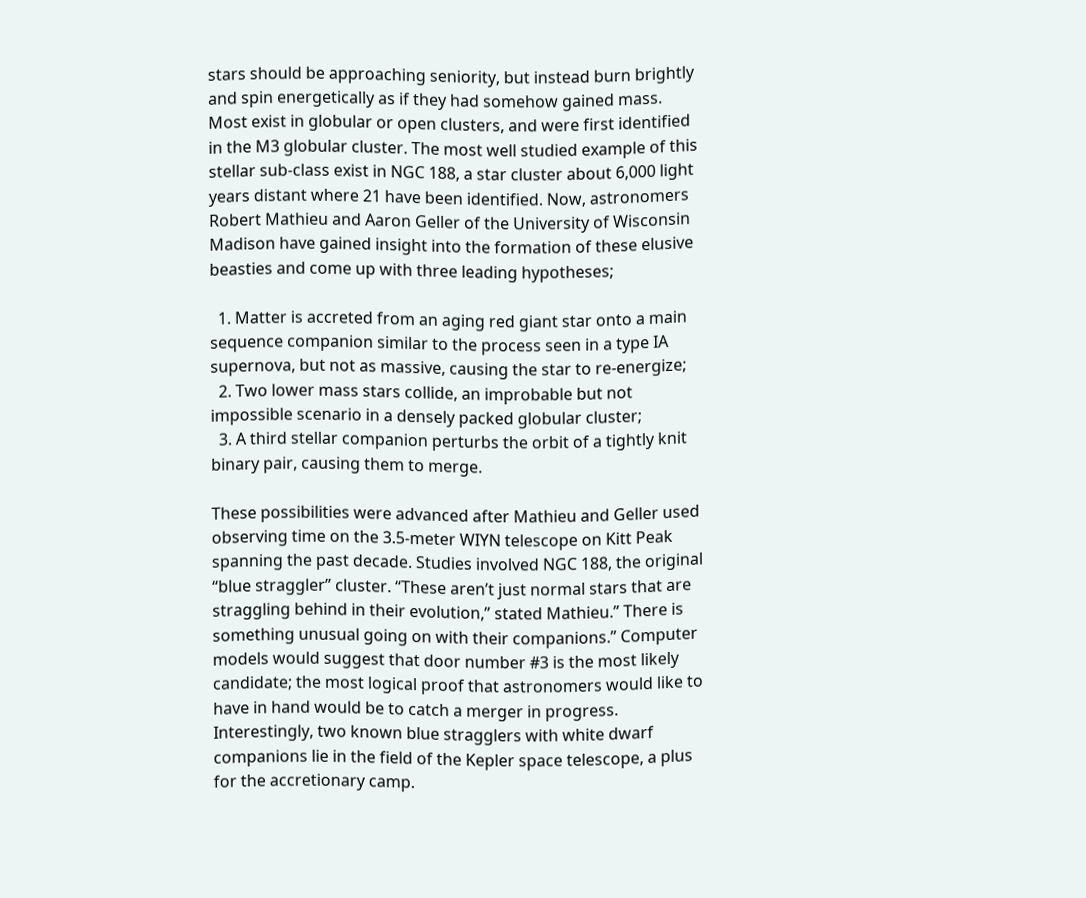stars should be approaching seniority, but instead burn brightly and spin energetically as if they had somehow gained mass. Most exist in globular or open clusters, and were first identified in the M3 globular cluster. The most well studied example of this stellar sub-class exist in NGC 188, a star cluster about 6,000 light years distant where 21 have been identified. Now, astronomers Robert Mathieu and Aaron Geller of the University of Wisconsin Madison have gained insight into the formation of these elusive beasties and come up with three leading hypotheses;

  1. Matter is accreted from an aging red giant star onto a main sequence companion similar to the process seen in a type IA supernova, but not as massive, causing the star to re-energize;
  2. Two lower mass stars collide, an improbable but not impossible scenario in a densely packed globular cluster;
  3. A third stellar companion perturbs the orbit of a tightly knit binary pair, causing them to merge.

These possibilities were advanced after Mathieu and Geller used observing time on the 3.5-meter WIYN telescope on Kitt Peak spanning the past decade. Studies involved NGC 188, the original “blue straggler” cluster. “These aren’t just normal stars that are straggling behind in their evolution,” stated Mathieu.” There is something unusual going on with their companions.” Computer models would suggest that door number #3 is the most likely candidate; the most logical proof that astronomers would like to have in hand would be to catch a merger in progress.  Interestingly, two known blue stragglers with white dwarf companions lie in the field of the Kepler space telescope, a plus for the accretionary camp.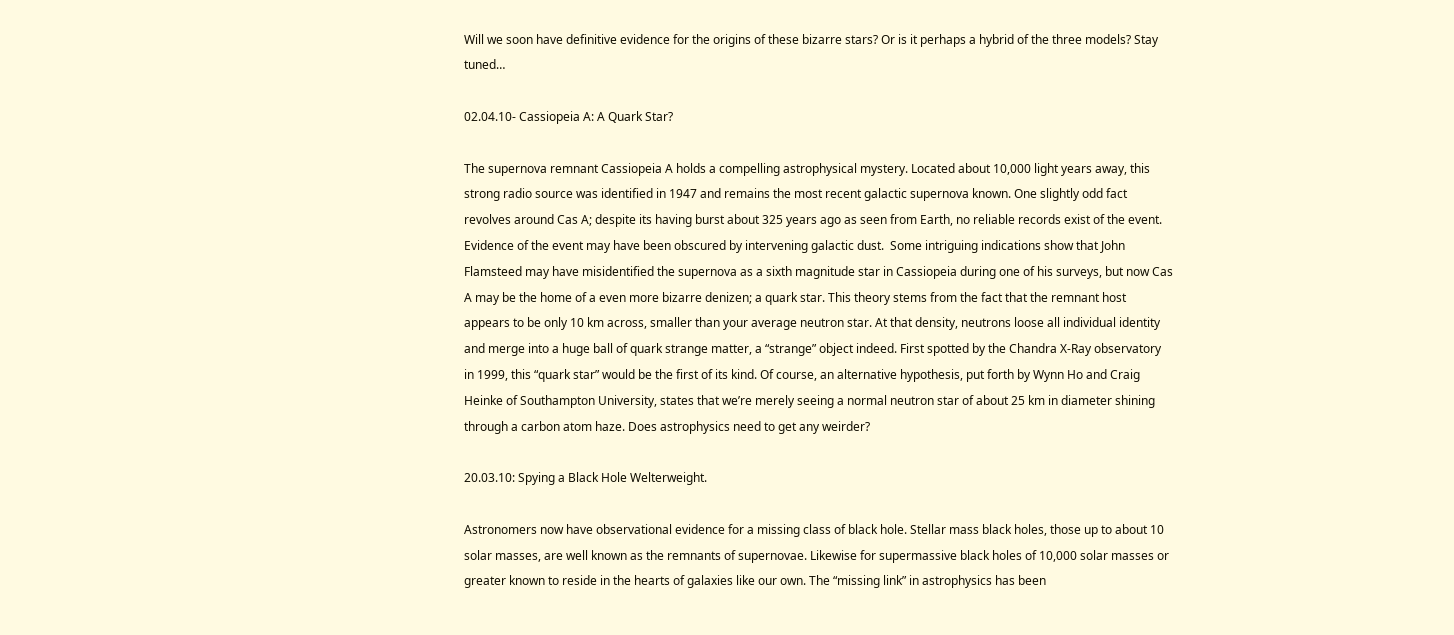Will we soon have definitive evidence for the origins of these bizarre stars? Or is it perhaps a hybrid of the three models? Stay tuned…

02.04.10- Cassiopeia A: A Quark Star?

The supernova remnant Cassiopeia A holds a compelling astrophysical mystery. Located about 10,000 light years away, this strong radio source was identified in 1947 and remains the most recent galactic supernova known. One slightly odd fact revolves around Cas A; despite its having burst about 325 years ago as seen from Earth, no reliable records exist of the event. Evidence of the event may have been obscured by intervening galactic dust.  Some intriguing indications show that John Flamsteed may have misidentified the supernova as a sixth magnitude star in Cassiopeia during one of his surveys, but now Cas A may be the home of a even more bizarre denizen; a quark star. This theory stems from the fact that the remnant host appears to be only 10 km across, smaller than your average neutron star. At that density, neutrons loose all individual identity and merge into a huge ball of quark strange matter, a “strange” object indeed. First spotted by the Chandra X-Ray observatory in 1999, this “quark star” would be the first of its kind. Of course, an alternative hypothesis, put forth by Wynn Ho and Craig Heinke of Southampton University, states that we’re merely seeing a normal neutron star of about 25 km in diameter shining through a carbon atom haze. Does astrophysics need to get any weirder?

20.03.10: Spying a Black Hole Welterweight.

Astronomers now have observational evidence for a missing class of black hole. Stellar mass black holes, those up to about 10 solar masses, are well known as the remnants of supernovae. Likewise for supermassive black holes of 10,000 solar masses or greater known to reside in the hearts of galaxies like our own. The “missing link” in astrophysics has been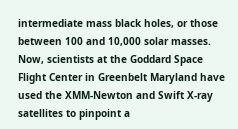intermediate mass black holes, or those between 100 and 10,000 solar masses. Now, scientists at the Goddard Space Flight Center in Greenbelt Maryland have used the XMM-Newton and Swift X-ray satellites to pinpoint a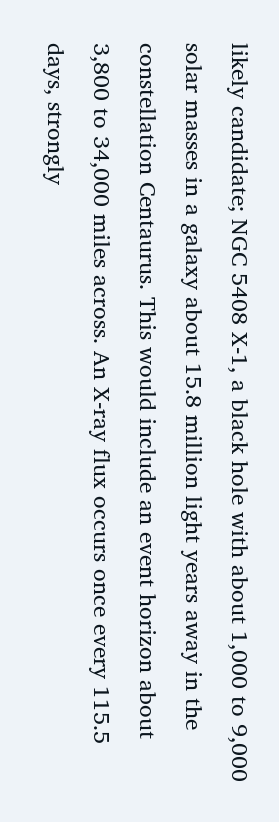likely candidate; NGC 5408 X-1, a black hole with about 1,000 to 9,000 solar masses in a galaxy about 15.8 million light years away in the constellation Centaurus. This would include an event horizon about 3,800 to 34,000 miles across. An X-ray flux occurs once every 115.5 days, strongly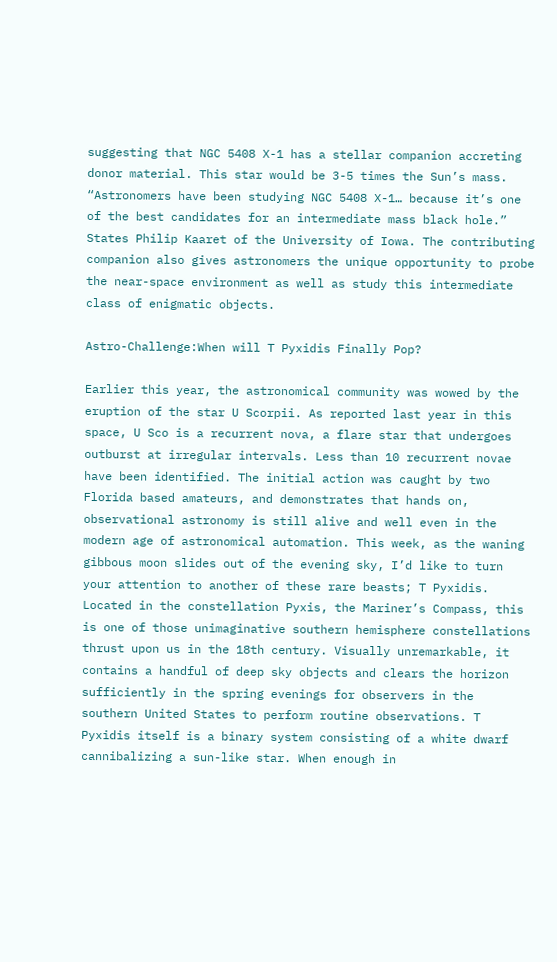suggesting that NGC 5408 X-1 has a stellar companion accreting donor material. This star would be 3-5 times the Sun’s mass.   “Astronomers have been studying NGC 5408 X-1… because it’s one of the best candidates for an intermediate mass black hole.” States Philip Kaaret of the University of Iowa. The contributing companion also gives astronomers the unique opportunity to probe the near-space environment as well as study this intermediate class of enigmatic objects.

Astro-Challenge:When will T Pyxidis Finally Pop?

Earlier this year, the astronomical community was wowed by the eruption of the star U Scorpii. As reported last year in this space, U Sco is a recurrent nova, a flare star that undergoes outburst at irregular intervals. Less than 10 recurrent novae have been identified. The initial action was caught by two Florida based amateurs, and demonstrates that hands on, observational astronomy is still alive and well even in the modern age of astronomical automation. This week, as the waning gibbous moon slides out of the evening sky, I’d like to turn your attention to another of these rare beasts; T Pyxidis. Located in the constellation Pyxis, the Mariner’s Compass, this is one of those unimaginative southern hemisphere constellations thrust upon us in the 18th century. Visually unremarkable, it contains a handful of deep sky objects and clears the horizon sufficiently in the spring evenings for observers in the southern United States to perform routine observations. T Pyxidis itself is a binary system consisting of a white dwarf cannibalizing a sun-like star. When enough in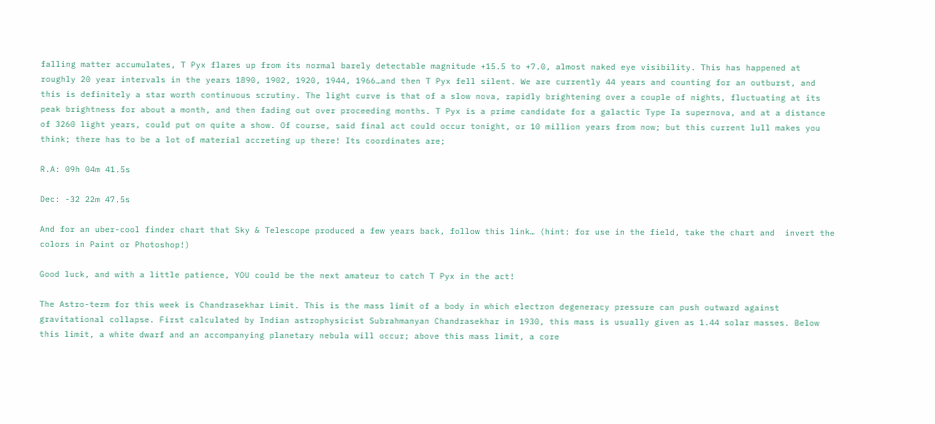falling matter accumulates, T Pyx flares up from its normal barely detectable magnitude +15.5 to +7.0, almost naked eye visibility. This has happened at roughly 20 year intervals in the years 1890, 1902, 1920, 1944, 1966…and then T Pyx fell silent. We are currently 44 years and counting for an outburst, and this is definitely a star worth continuous scrutiny. The light curve is that of a slow nova, rapidly brightening over a couple of nights, fluctuating at its peak brightness for about a month, and then fading out over proceeding months. T Pyx is a prime candidate for a galactic Type Ia supernova, and at a distance of 3260 light years, could put on quite a show. Of course, said final act could occur tonight, or 10 million years from now; but this current lull makes you think; there has to be a lot of material accreting up there! Its coordinates are;

R.A: 09h 04m 41.5s

Dec: -32 22m 47.5s

And for an uber-cool finder chart that Sky & Telescope produced a few years back, follow this link… (hint: for use in the field, take the chart and  invert the colors in Paint or Photoshop!)

Good luck, and with a little patience, YOU could be the next amateur to catch T Pyx in the act!

The Astro-term for this week is Chandrasekhar Limit. This is the mass limit of a body in which electron degeneracy pressure can push outward against gravitational collapse. First calculated by Indian astrophysicist Subrahmanyan Chandrasekhar in 1930, this mass is usually given as 1.44 solar masses. Below this limit, a white dwarf and an accompanying planetary nebula will occur; above this mass limit, a core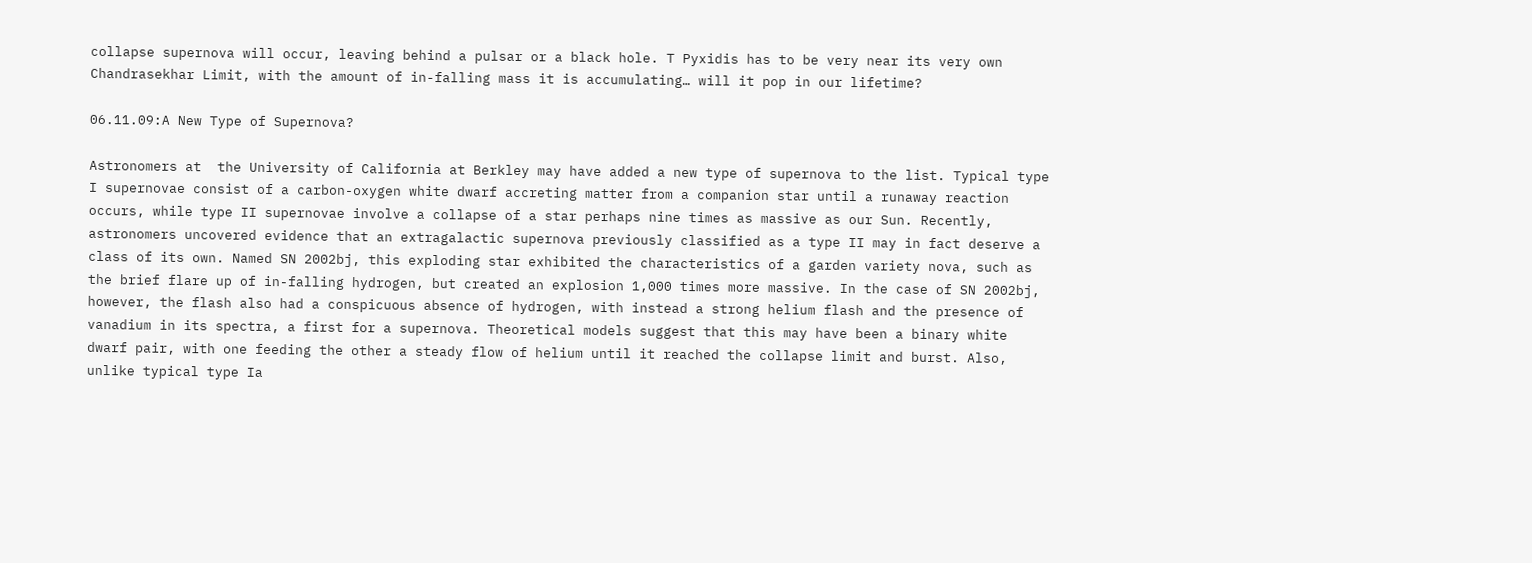collapse supernova will occur, leaving behind a pulsar or a black hole. T Pyxidis has to be very near its very own Chandrasekhar Limit, with the amount of in-falling mass it is accumulating… will it pop in our lifetime?

06.11.09:A New Type of Supernova?

Astronomers at  the University of California at Berkley may have added a new type of supernova to the list. Typical type I supernovae consist of a carbon-oxygen white dwarf accreting matter from a companion star until a runaway reaction occurs, while type II supernovae involve a collapse of a star perhaps nine times as massive as our Sun. Recently, astronomers uncovered evidence that an extragalactic supernova previously classified as a type II may in fact deserve a class of its own. Named SN 2002bj, this exploding star exhibited the characteristics of a garden variety nova, such as the brief flare up of in-falling hydrogen, but created an explosion 1,000 times more massive. In the case of SN 2002bj, however, the flash also had a conspicuous absence of hydrogen, with instead a strong helium flash and the presence of vanadium in its spectra, a first for a supernova. Theoretical models suggest that this may have been a binary white dwarf pair, with one feeding the other a steady flow of helium until it reached the collapse limit and burst. Also, unlike typical type Ia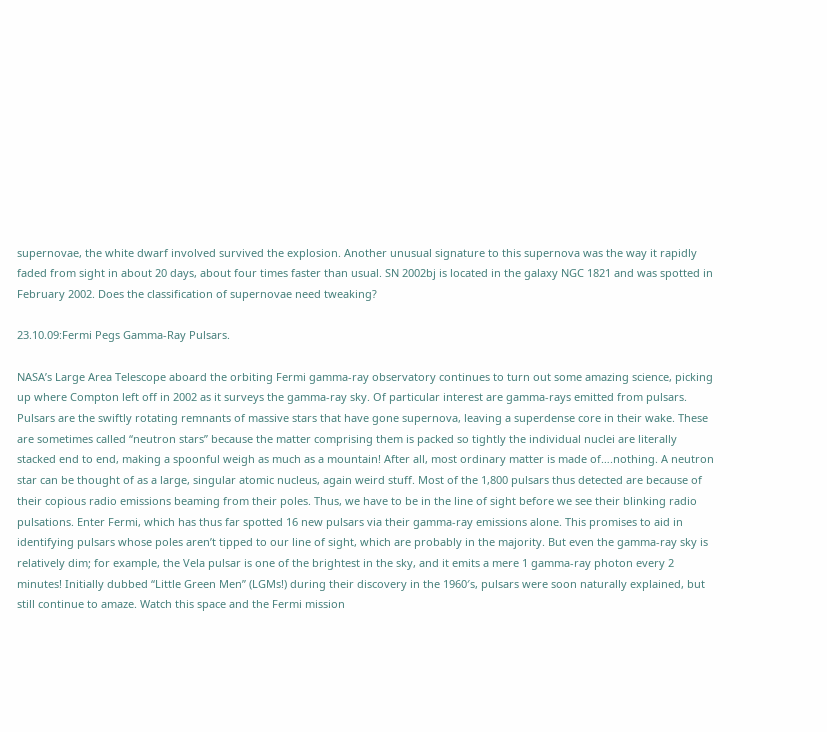supernovae, the white dwarf involved survived the explosion. Another unusual signature to this supernova was the way it rapidly faded from sight in about 20 days, about four times faster than usual. SN 2002bj is located in the galaxy NGC 1821 and was spotted in February 2002. Does the classification of supernovae need tweaking?

23.10.09:Fermi Pegs Gamma-Ray Pulsars.

NASA’s Large Area Telescope aboard the orbiting Fermi gamma-ray observatory continues to turn out some amazing science, picking up where Compton left off in 2002 as it surveys the gamma-ray sky. Of particular interest are gamma-rays emitted from pulsars. Pulsars are the swiftly rotating remnants of massive stars that have gone supernova, leaving a superdense core in their wake. These are sometimes called “neutron stars” because the matter comprising them is packed so tightly the individual nuclei are literally stacked end to end, making a spoonful weigh as much as a mountain! After all, most ordinary matter is made of….nothing. A neutron star can be thought of as a large, singular atomic nucleus, again weird stuff. Most of the 1,800 pulsars thus detected are because of their copious radio emissions beaming from their poles. Thus, we have to be in the line of sight before we see their blinking radio pulsations. Enter Fermi, which has thus far spotted 16 new pulsars via their gamma-ray emissions alone. This promises to aid in identifying pulsars whose poles aren’t tipped to our line of sight, which are probably in the majority. But even the gamma-ray sky is relatively dim; for example, the Vela pulsar is one of the brightest in the sky, and it emits a mere 1 gamma-ray photon every 2 minutes! Initially dubbed “Little Green Men” (LGMs!) during their discovery in the 1960′s, pulsars were soon naturally explained, but still continue to amaze. Watch this space and the Fermi mission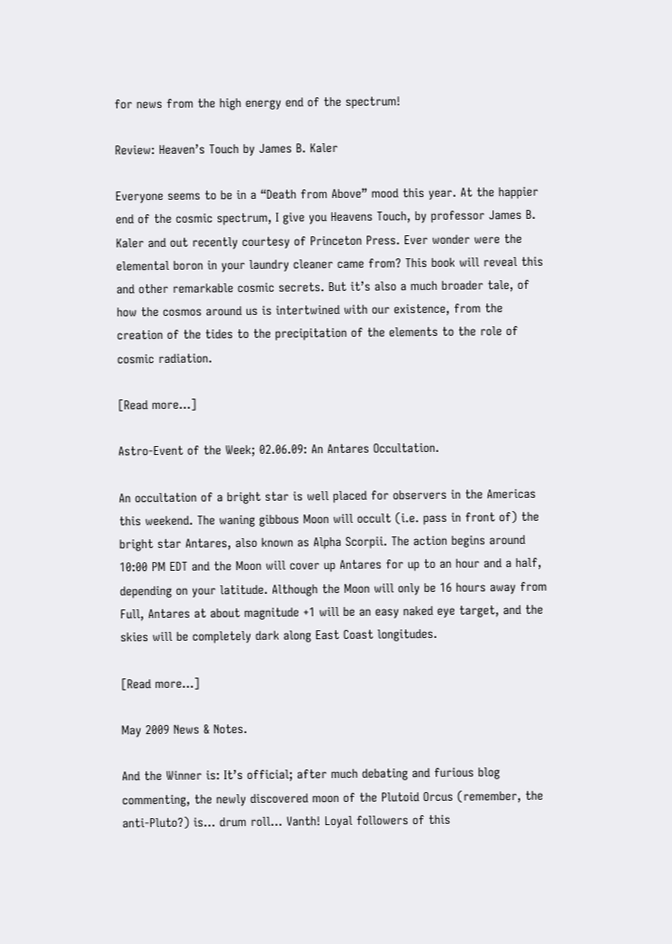for news from the high energy end of the spectrum!

Review: Heaven’s Touch by James B. Kaler

Everyone seems to be in a “Death from Above” mood this year. At the happier end of the cosmic spectrum, I give you Heavens Touch, by professor James B. Kaler and out recently courtesy of Princeton Press. Ever wonder were the elemental boron in your laundry cleaner came from? This book will reveal this and other remarkable cosmic secrets. But it’s also a much broader tale, of how the cosmos around us is intertwined with our existence, from the creation of the tides to the precipitation of the elements to the role of cosmic radiation.

[Read more...]

Astro-Event of the Week; 02.06.09: An Antares Occultation.

An occultation of a bright star is well placed for observers in the Americas this weekend. The waning gibbous Moon will occult (i.e. pass in front of) the bright star Antares, also known as Alpha Scorpii. The action begins around 10:00 PM EDT and the Moon will cover up Antares for up to an hour and a half, depending on your latitude. Although the Moon will only be 16 hours away from Full, Antares at about magnitude +1 will be an easy naked eye target, and the skies will be completely dark along East Coast longitudes.

[Read more...]

May 2009 News & Notes.

And the Winner is: It’s official; after much debating and furious blog commenting, the newly discovered moon of the Plutoid Orcus (remember, the anti-Pluto?) is… drum roll… Vanth! Loyal followers of this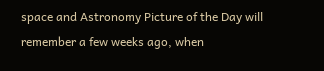space and Astronomy Picture of the Day will remember a few weeks ago, when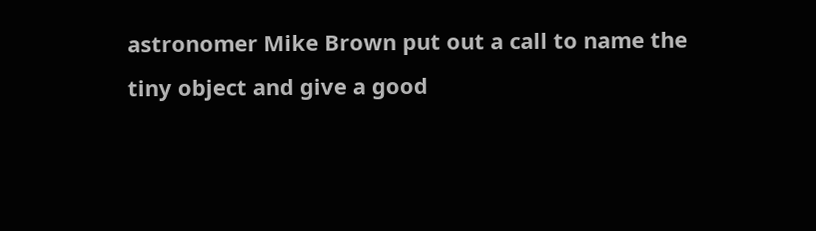astronomer Mike Brown put out a call to name the tiny object and give a good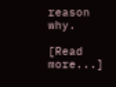reason why.

[Read more...]